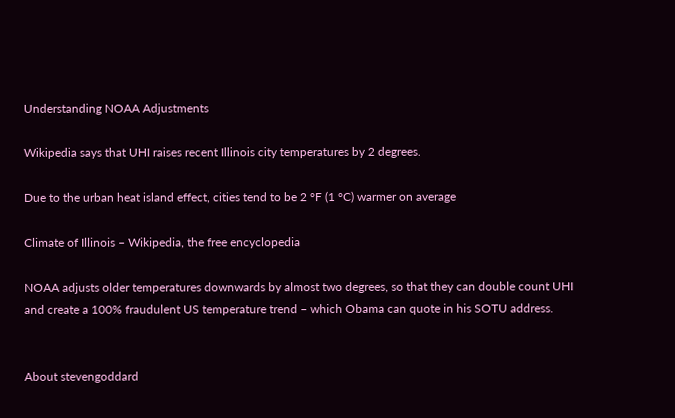Understanding NOAA Adjustments

Wikipedia says that UHI raises recent Illinois city temperatures by 2 degrees.

Due to the urban heat island effect, cities tend to be 2 °F (1 °C) warmer on average

Climate of Illinois – Wikipedia, the free encyclopedia

NOAA adjusts older temperatures downwards by almost two degrees, so that they can double count UHI and create a 100% fraudulent US temperature trend – which Obama can quote in his SOTU address.


About stevengoddard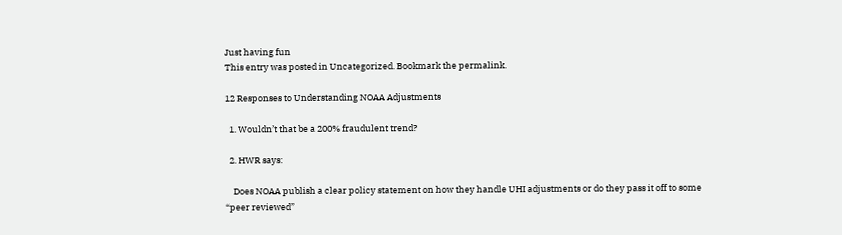Just having fun
This entry was posted in Uncategorized. Bookmark the permalink.

12 Responses to Understanding NOAA Adjustments

  1. Wouldn’t that be a 200% fraudulent trend?

  2. HWR says:

    Does NOAA publish a clear policy statement on how they handle UHI adjustments or do they pass it off to some “peer reviewed”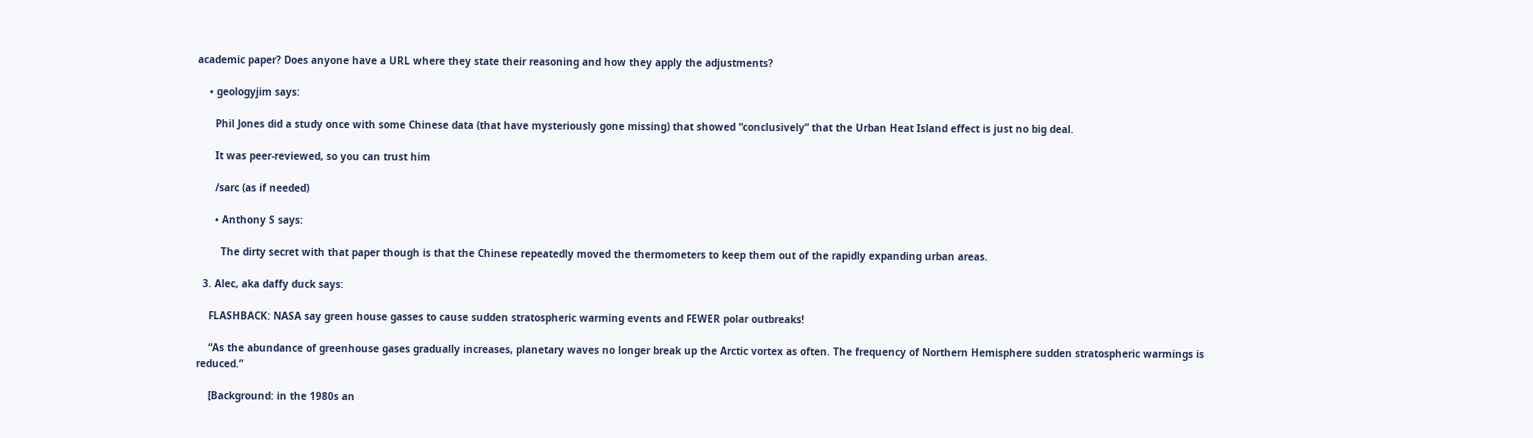academic paper? Does anyone have a URL where they state their reasoning and how they apply the adjustments?

    • geologyjim says:

      Phil Jones did a study once with some Chinese data (that have mysteriously gone missing) that showed “conclusively” that the Urban Heat Island effect is just no big deal.

      It was peer-reviewed, so you can trust him

      /sarc (as if needed)

      • Anthony S says:

        The dirty secret with that paper though is that the Chinese repeatedly moved the thermometers to keep them out of the rapidly expanding urban areas.

  3. Alec, aka daffy duck says:

    FLASHBACK: NASA say green house gasses to cause sudden stratospheric warming events and FEWER polar outbreaks!

    “As the abundance of greenhouse gases gradually increases, planetary waves no longer break up the Arctic vortex as often. The frequency of Northern Hemisphere sudden stratospheric warmings is reduced.”

    [Background: in the 1980s an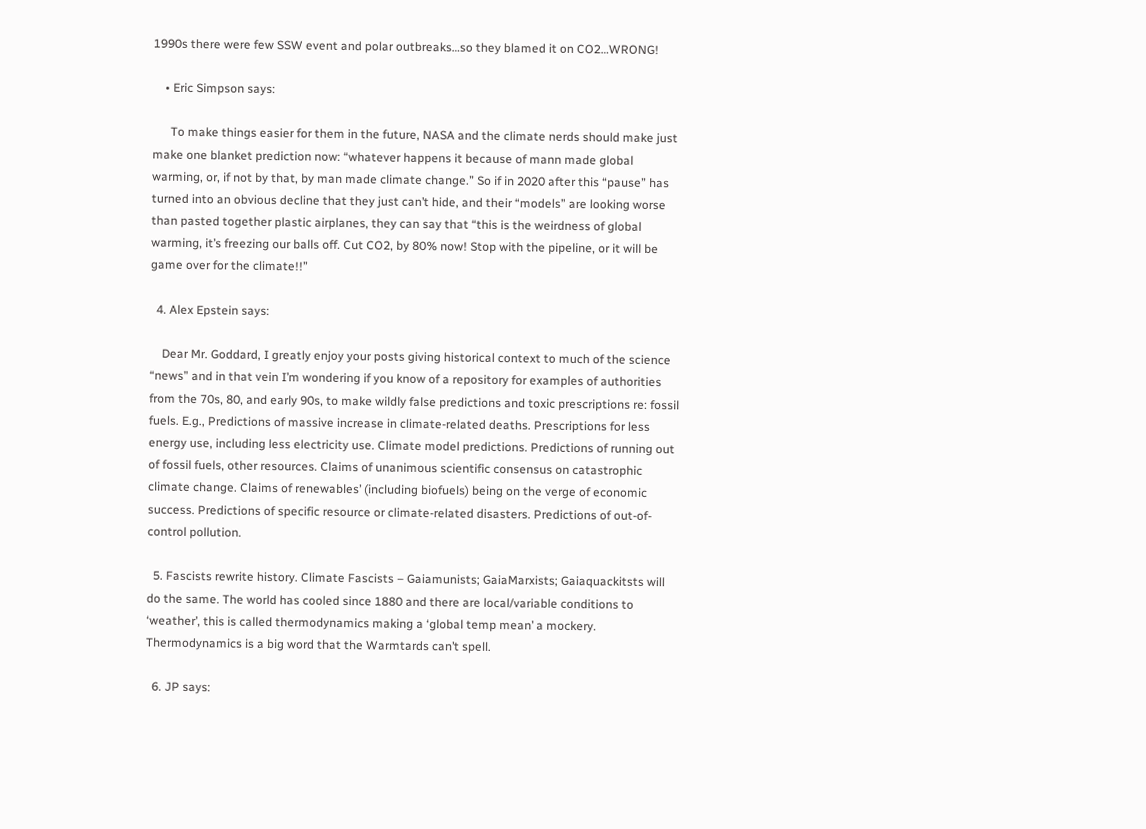1990s there were few SSW event and polar outbreaks…so they blamed it on CO2…WRONG!

    • Eric Simpson says:

      To make things easier for them in the future, NASA and the climate nerds should make just make one blanket prediction now: “whatever happens it because of mann made global warming, or, if not by that, by man made climate change.” So if in 2020 after this “pause” has turned into an obvious decline that they just can’t hide, and their “models” are looking worse than pasted together plastic airplanes, they can say that “this is the weirdness of global warming, it’s freezing our balls off. Cut CO2, by 80% now! Stop with the pipeline, or it will be game over for the climate!!”

  4. Alex Epstein says:

    Dear Mr. Goddard, I greatly enjoy your posts giving historical context to much of the science “news” and in that vein I’m wondering if you know of a repository for examples of authorities from the 70s, 80, and early 90s, to make wildly false predictions and toxic prescriptions re: fossil fuels. E.g., Predictions of massive increase in climate-related deaths. Prescriptions for less energy use, including less electricity use. Climate model predictions. Predictions of running out of fossil fuels, other resources. Claims of unanimous scientific consensus on catastrophic climate change. Claims of renewables’ (including biofuels) being on the verge of economic success. Predictions of specific resource or climate-related disasters. Predictions of out-of-control pollution.

  5. Fascists rewrite history. Climate Fascists – Gaiamunists; GaiaMarxists; Gaiaquackitsts will do the same. The world has cooled since 1880 and there are local/variable conditions to ‘weather’, this is called thermodynamics making a ‘global temp mean’ a mockery. Thermodynamics is a big word that the Warmtards can’t spell.

  6. JP says: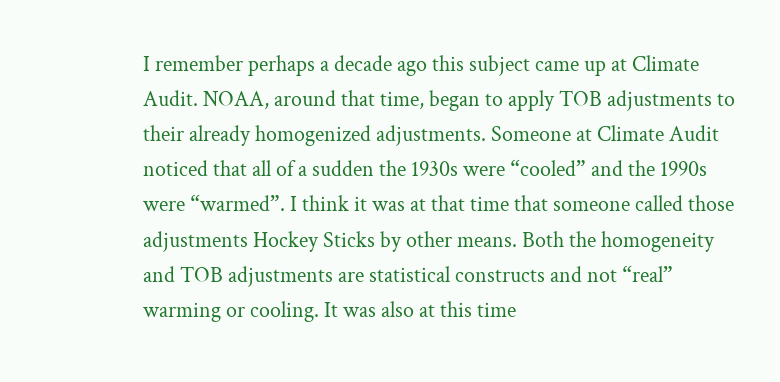I remember perhaps a decade ago this subject came up at Climate Audit. NOAA, around that time, began to apply TOB adjustments to their already homogenized adjustments. Someone at Climate Audit noticed that all of a sudden the 1930s were “cooled” and the 1990s were “warmed”. I think it was at that time that someone called those adjustments Hockey Sticks by other means. Both the homogeneity and TOB adjustments are statistical constructs and not “real” warming or cooling. It was also at this time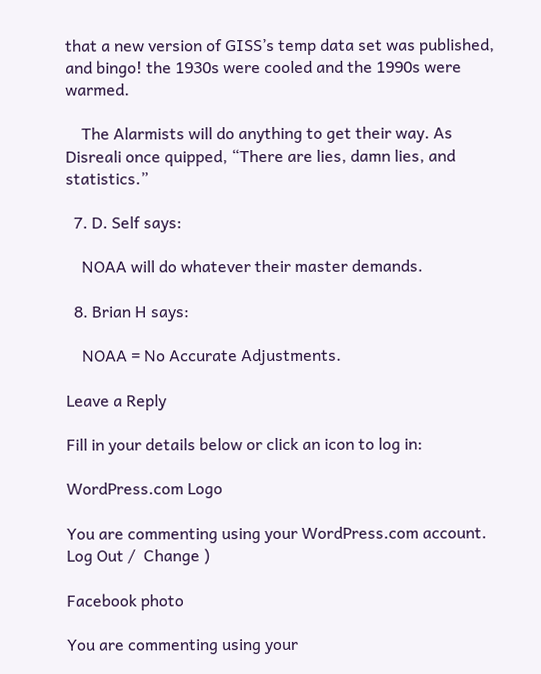that a new version of GISS’s temp data set was published, and bingo! the 1930s were cooled and the 1990s were warmed.

    The Alarmists will do anything to get their way. As Disreali once quipped, “There are lies, damn lies, and statistics.”

  7. D. Self says:

    NOAA will do whatever their master demands.

  8. Brian H says:

    NOAA = No Accurate Adjustments.

Leave a Reply

Fill in your details below or click an icon to log in:

WordPress.com Logo

You are commenting using your WordPress.com account. Log Out /  Change )

Facebook photo

You are commenting using your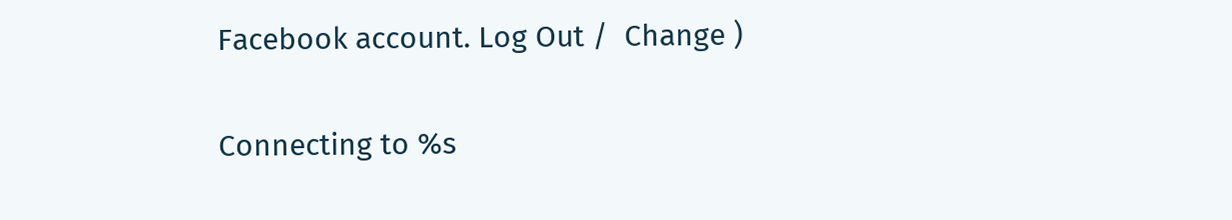Facebook account. Log Out /  Change )

Connecting to %s